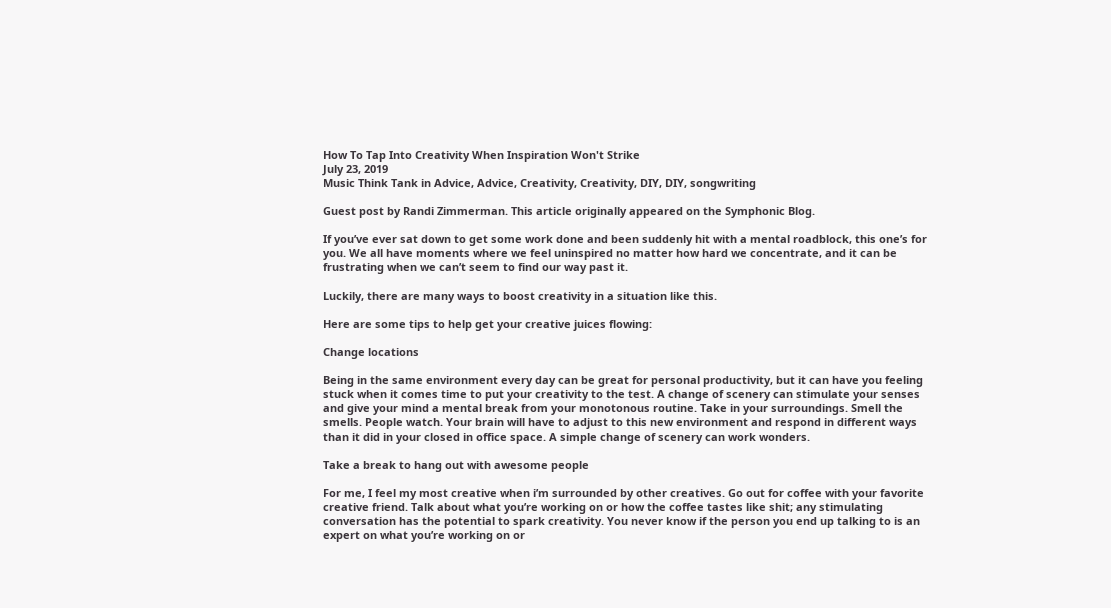How To Tap Into Creativity When Inspiration Won't Strike
July 23, 2019
Music Think Tank in Advice, Advice, Creativity, Creativity, DIY, DIY, songwriting

Guest post by Randi Zimmerman. This article originally appeared on the Symphonic Blog.

If you’ve ever sat down to get some work done and been suddenly hit with a mental roadblock, this one’s for you. We all have moments where we feel uninspired no matter how hard we concentrate, and it can be frustrating when we can’t seem to find our way past it.

Luckily, there are many ways to boost creativity in a situation like this.

Here are some tips to help get your creative juices flowing:

Change locations

Being in the same environment every day can be great for personal productivity, but it can have you feeling stuck when it comes time to put your creativity to the test. A change of scenery can stimulate your senses and give your mind a mental break from your monotonous routine. Take in your surroundings. Smell the smells. People watch. Your brain will have to adjust to this new environment and respond in different ways than it did in your closed in office space. A simple change of scenery can work wonders.

Take a break to hang out with awesome people

For me, I feel my most creative when i’m surrounded by other creatives. Go out for coffee with your favorite creative friend. Talk about what you’re working on or how the coffee tastes like shit; any stimulating conversation has the potential to spark creativity. You never know if the person you end up talking to is an expert on what you’re working on or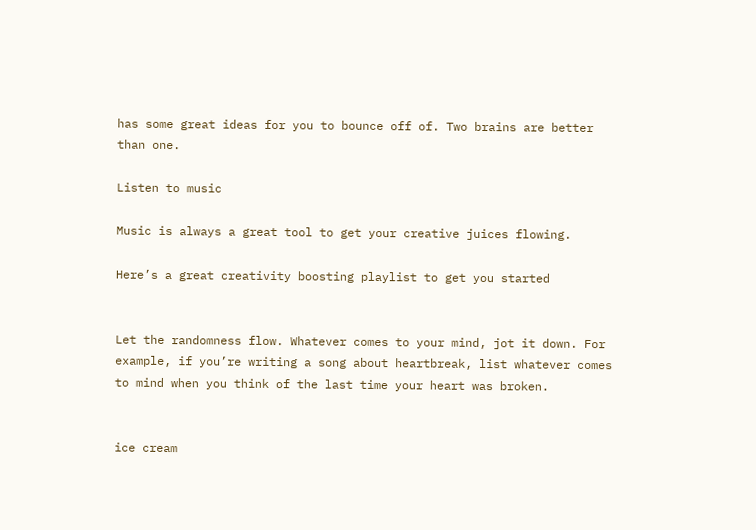has some great ideas for you to bounce off of. Two brains are better than one.

Listen to music

Music is always a great tool to get your creative juices flowing.

Here’s a great creativity boosting playlist to get you started


Let the randomness flow. Whatever comes to your mind, jot it down. For example, if you’re writing a song about heartbreak, list whatever comes to mind when you think of the last time your heart was broken.


ice cream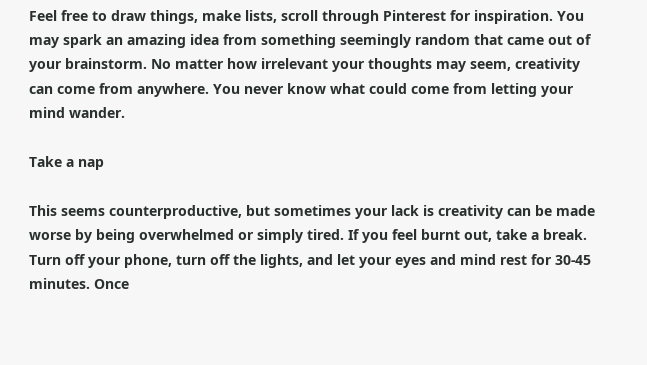Feel free to draw things, make lists, scroll through Pinterest for inspiration. You may spark an amazing idea from something seemingly random that came out of your brainstorm. No matter how irrelevant your thoughts may seem, creativity can come from anywhere. You never know what could come from letting your mind wander.

Take a nap

This seems counterproductive, but sometimes your lack is creativity can be made worse by being overwhelmed or simply tired. If you feel burnt out, take a break. Turn off your phone, turn off the lights, and let your eyes and mind rest for 30-45 minutes. Once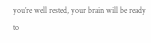you’re well rested, your brain will be ready to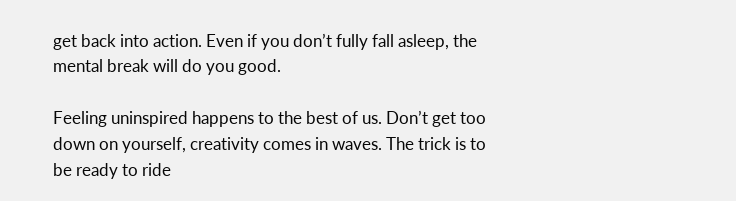get back into action. Even if you don’t fully fall asleep, the mental break will do you good.

Feeling uninspired happens to the best of us. Don’t get too down on yourself, creativity comes in waves. The trick is to be ready to ride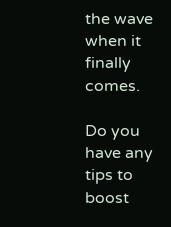the wave when it finally comes.

Do you have any tips to boost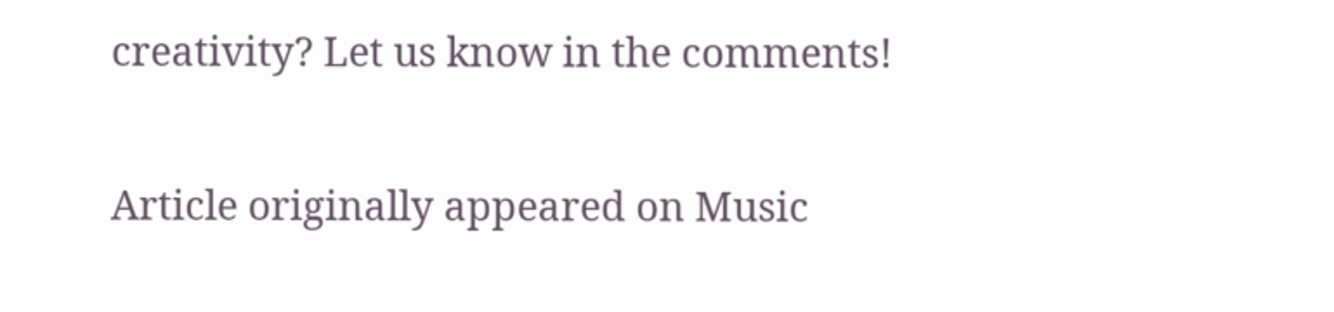creativity? Let us know in the comments!

Article originally appeared on Music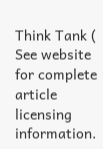Think Tank (
See website for complete article licensing information.